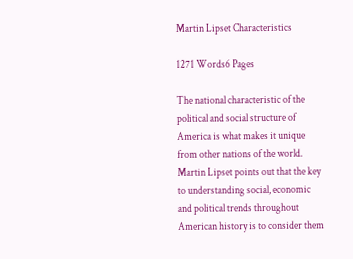Martin Lipset Characteristics

1271 Words6 Pages

The national characteristic of the political and social structure of America is what makes it unique from other nations of the world. Martin Lipset points out that the key to understanding social, economic and political trends throughout American history is to consider them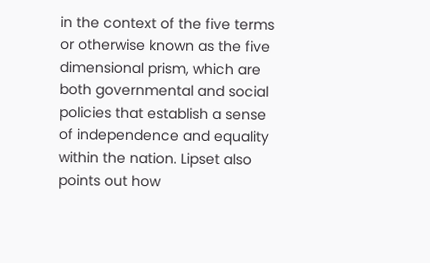in the context of the five terms or otherwise known as the five dimensional prism, which are both governmental and social policies that establish a sense of independence and equality within the nation. Lipset also points out how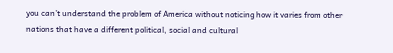you can’t understand the problem of America without noticing how it varies from other nations that have a different political, social and cultural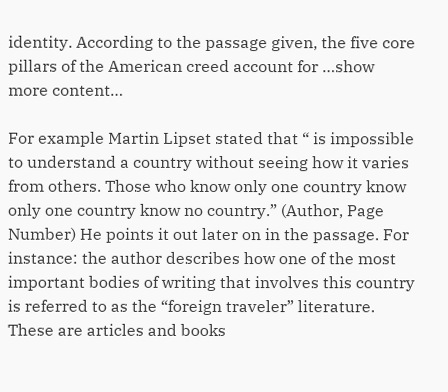identity. According to the passage given, the five core pillars of the American creed account for …show more content…

For example Martin Lipset stated that “ is impossible to understand a country without seeing how it varies from others. Those who know only one country know only one country know no country.” (Author, Page Number) He points it out later on in the passage. For instance: the author describes how one of the most important bodies of writing that involves this country is referred to as the “foreign traveler” literature. These are articles and books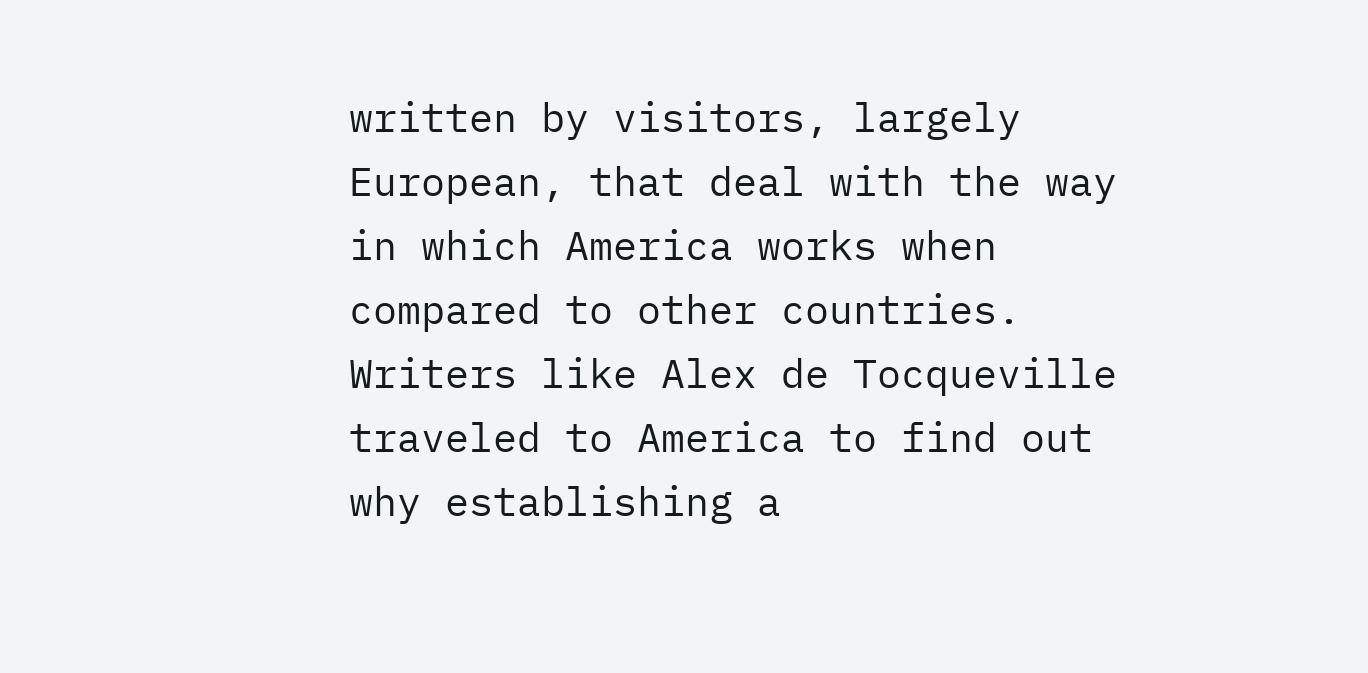written by visitors, largely European, that deal with the way in which America works when compared to other countries. Writers like Alex de Tocqueville traveled to America to find out why establishing a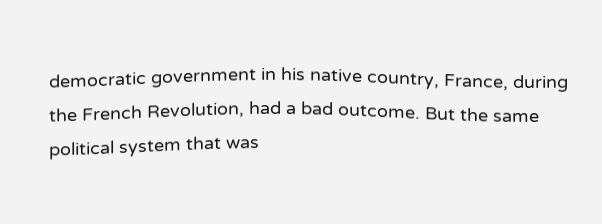democratic government in his native country, France, during the French Revolution, had a bad outcome. But the same political system that was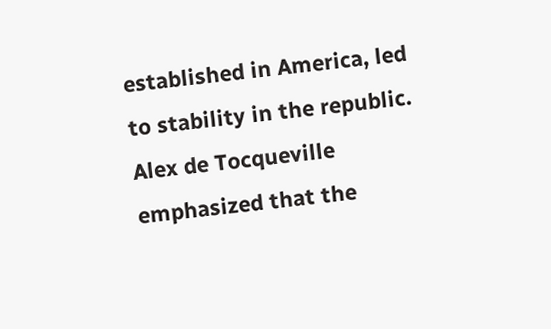established in America, led to stability in the republic. Alex de Tocqueville emphasized that the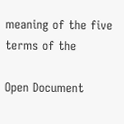meaning of the five terms of the

Open Document